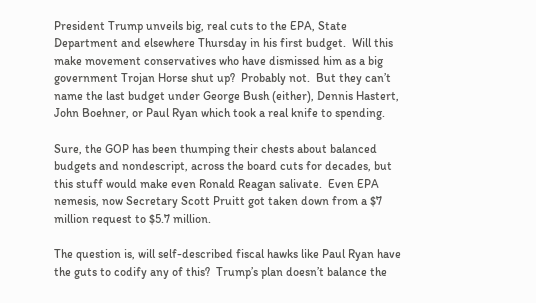President Trump unveils big, real cuts to the EPA, State Department and elsewhere Thursday in his first budget.  Will this make movement conservatives who have dismissed him as a big government Trojan Horse shut up?  Probably not.  But they can’t name the last budget under George Bush (either), Dennis Hastert, John Boehner, or Paul Ryan which took a real knife to spending.

Sure, the GOP has been thumping their chests about balanced budgets and nondescript, across the board cuts for decades, but this stuff would make even Ronald Reagan salivate.  Even EPA nemesis, now Secretary Scott Pruitt got taken down from a $7 million request to $5.7 million.

The question is, will self-described fiscal hawks like Paul Ryan have the guts to codify any of this?  Trump’s plan doesn’t balance the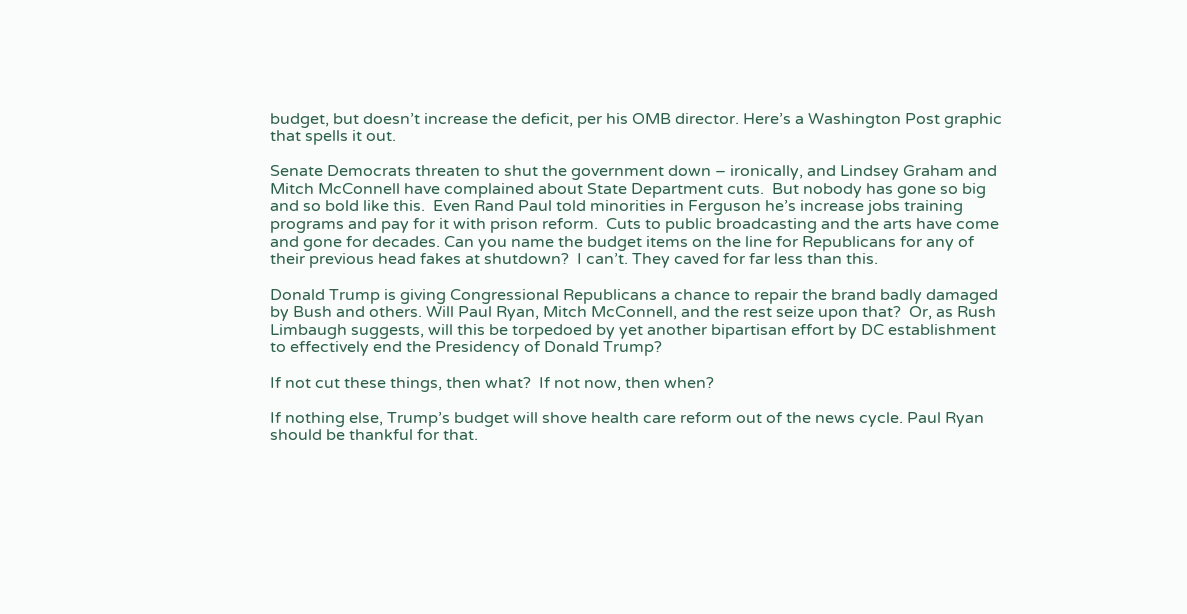budget, but doesn’t increase the deficit, per his OMB director. Here’s a Washington Post graphic that spells it out.

Senate Democrats threaten to shut the government down – ironically, and Lindsey Graham and Mitch McConnell have complained about State Department cuts.  But nobody has gone so big and so bold like this.  Even Rand Paul told minorities in Ferguson he’s increase jobs training programs and pay for it with prison reform.  Cuts to public broadcasting and the arts have come and gone for decades. Can you name the budget items on the line for Republicans for any of their previous head fakes at shutdown?  I can’t. They caved for far less than this.

Donald Trump is giving Congressional Republicans a chance to repair the brand badly damaged by Bush and others. Will Paul Ryan, Mitch McConnell, and the rest seize upon that?  Or, as Rush Limbaugh suggests, will this be torpedoed by yet another bipartisan effort by DC establishment to effectively end the Presidency of Donald Trump?

If not cut these things, then what?  If not now, then when?

If nothing else, Trump’s budget will shove health care reform out of the news cycle. Paul Ryan should be thankful for that.